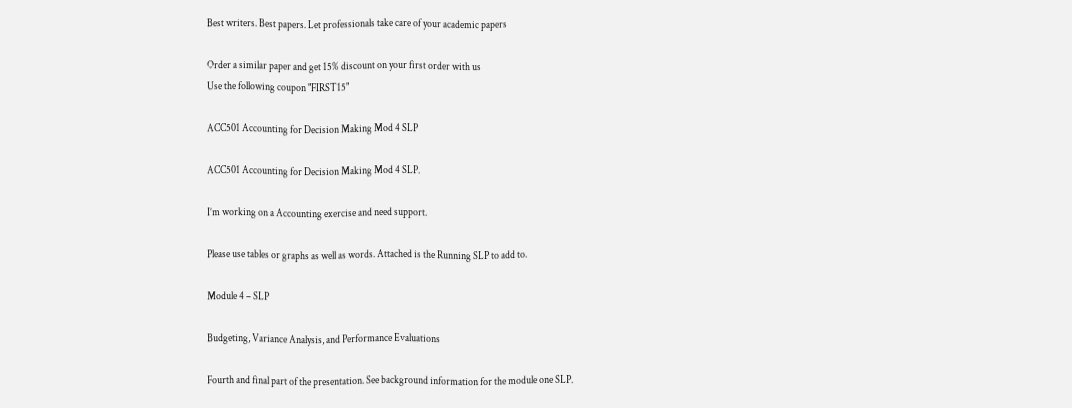Best writers. Best papers. Let professionals take care of your academic papers

Order a similar paper and get 15% discount on your first order with us
Use the following coupon "FIRST15"

ACC501 Accounting for Decision Making Mod 4 SLP

ACC501 Accounting for Decision Making Mod 4 SLP.

I’m working on a Accounting exercise and need support.

Please use tables or graphs as well as words. Attached is the Running SLP to add to.

Module 4 – SLP

Budgeting, Variance Analysis, and Performance Evaluations

Fourth and final part of the presentation. See background information for the module one SLP.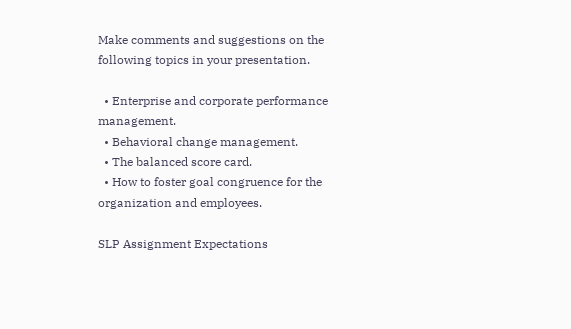Make comments and suggestions on the following topics in your presentation.

  • Enterprise and corporate performance management.
  • Behavioral change management.
  • The balanced score card.
  • How to foster goal congruence for the organization and employees.

SLP Assignment Expectations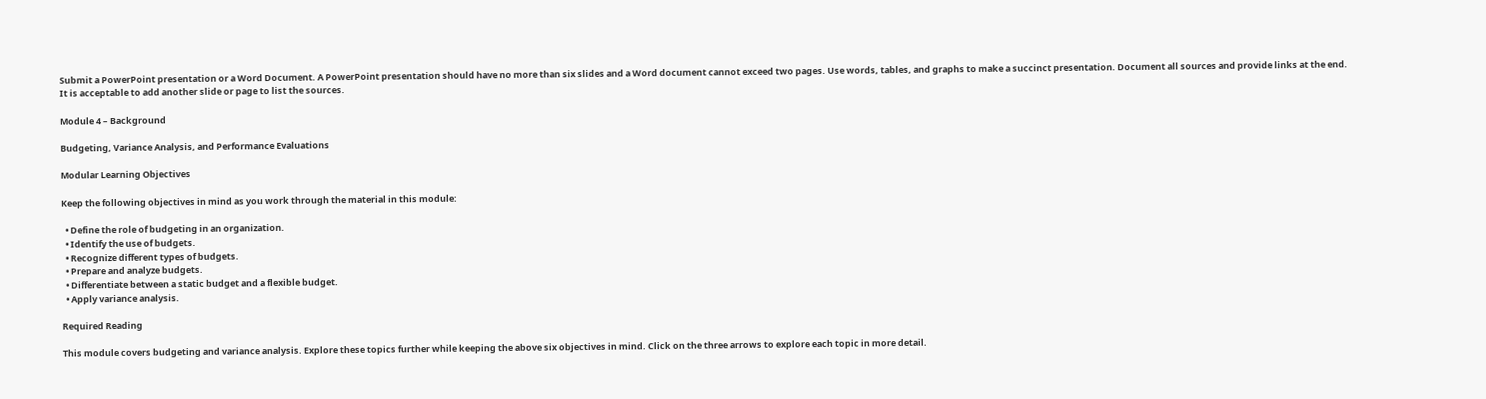Submit a PowerPoint presentation or a Word Document. A PowerPoint presentation should have no more than six slides and a Word document cannot exceed two pages. Use words, tables, and graphs to make a succinct presentation. Document all sources and provide links at the end. It is acceptable to add another slide or page to list the sources.

Module 4 – Background

Budgeting, Variance Analysis, and Performance Evaluations

Modular Learning Objectives

Keep the following objectives in mind as you work through the material in this module:

  • Define the role of budgeting in an organization.
  • Identify the use of budgets.
  • Recognize different types of budgets.
  • Prepare and analyze budgets.
  • Differentiate between a static budget and a flexible budget.
  • Apply variance analysis.

Required Reading

This module covers budgeting and variance analysis. Explore these topics further while keeping the above six objectives in mind. Click on the three arrows to explore each topic in more detail.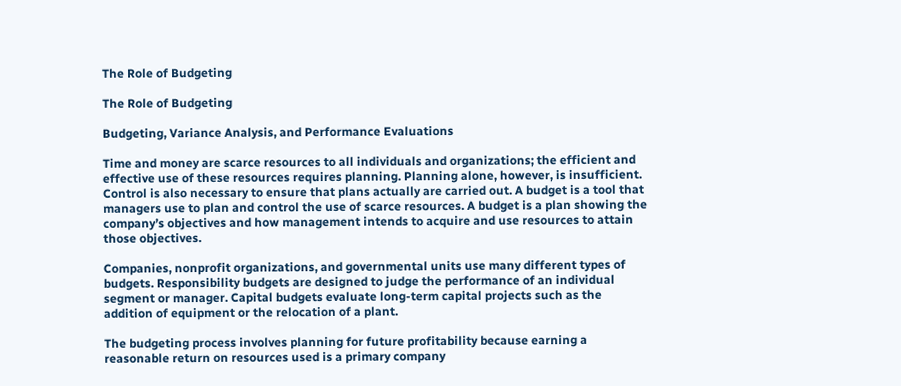The Role of Budgeting

The Role of Budgeting

Budgeting, Variance Analysis, and Performance Evaluations

Time and money are scarce resources to all individuals and organizations; the efficient and effective use of these resources requires planning. Planning alone, however, is insufficient. Control is also necessary to ensure that plans actually are carried out. A budget is a tool that managers use to plan and control the use of scarce resources. A budget is a plan showing the company’s objectives and how management intends to acquire and use resources to attain those objectives.

Companies, nonprofit organizations, and governmental units use many different types of budgets. Responsibility budgets are designed to judge the performance of an individual segment or manager. Capital budgets evaluate long-term capital projects such as the addition of equipment or the relocation of a plant.

The budgeting process involves planning for future profitability because earning a reasonable return on resources used is a primary company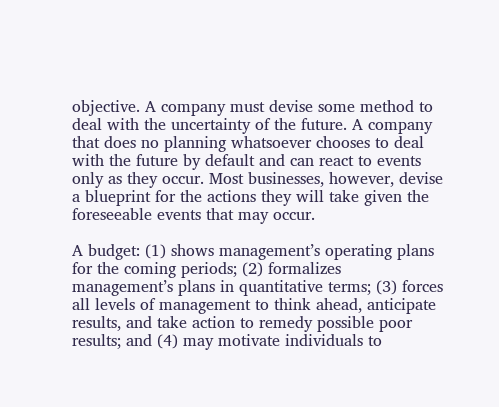objective. A company must devise some method to deal with the uncertainty of the future. A company that does no planning whatsoever chooses to deal with the future by default and can react to events only as they occur. Most businesses, however, devise a blueprint for the actions they will take given the foreseeable events that may occur.

A budget: (1) shows management’s operating plans for the coming periods; (2) formalizes management’s plans in quantitative terms; (3) forces all levels of management to think ahead, anticipate results, and take action to remedy possible poor results; and (4) may motivate individuals to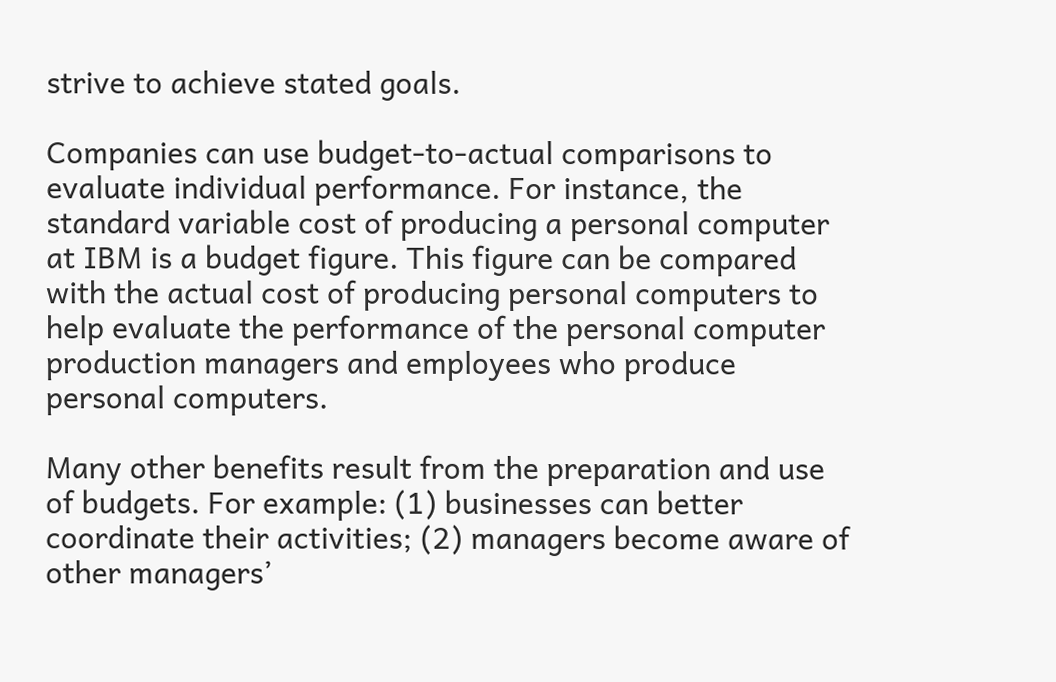strive to achieve stated goals.

Companies can use budget-to-actual comparisons to evaluate individual performance. For instance, the standard variable cost of producing a personal computer at IBM is a budget figure. This figure can be compared with the actual cost of producing personal computers to help evaluate the performance of the personal computer production managers and employees who produce personal computers.

Many other benefits result from the preparation and use of budgets. For example: (1) businesses can better coordinate their activities; (2) managers become aware of other managers’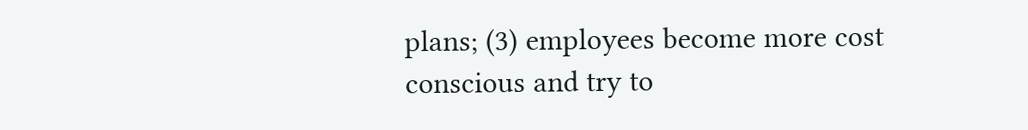plans; (3) employees become more cost conscious and try to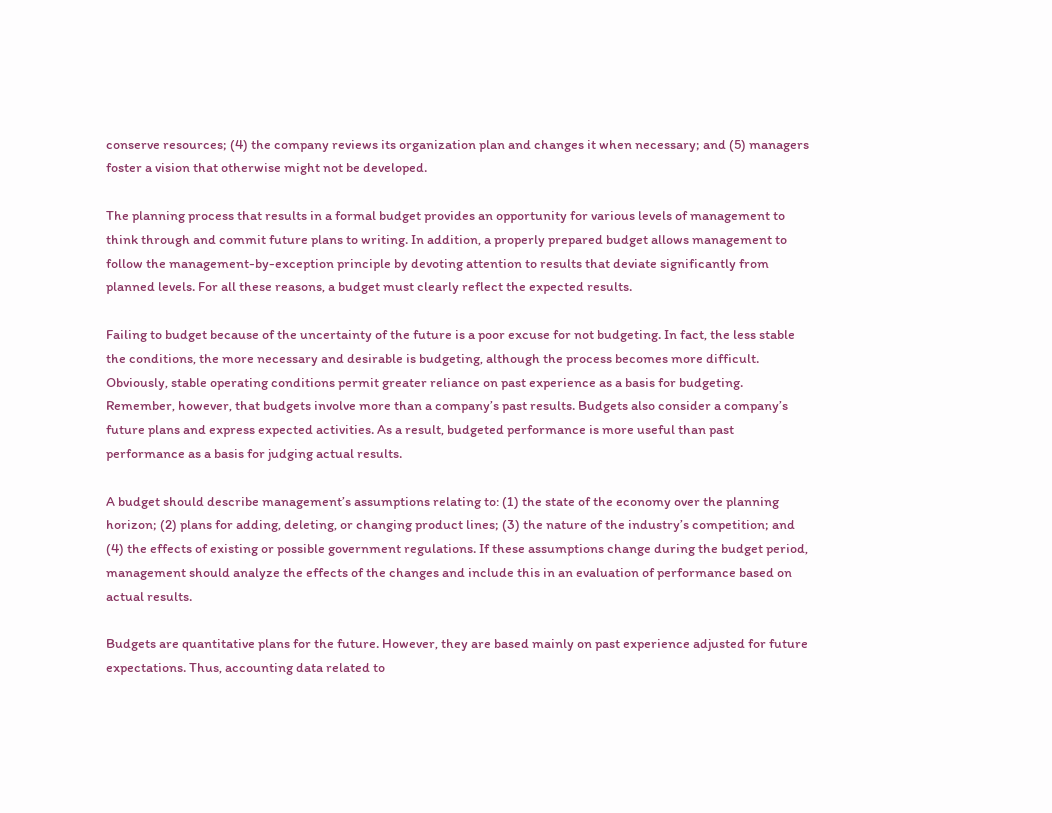conserve resources; (4) the company reviews its organization plan and changes it when necessary; and (5) managers foster a vision that otherwise might not be developed.

The planning process that results in a formal budget provides an opportunity for various levels of management to think through and commit future plans to writing. In addition, a properly prepared budget allows management to follow the management-by-exception principle by devoting attention to results that deviate significantly from planned levels. For all these reasons, a budget must clearly reflect the expected results.

Failing to budget because of the uncertainty of the future is a poor excuse for not budgeting. In fact, the less stable the conditions, the more necessary and desirable is budgeting, although the process becomes more difficult. Obviously, stable operating conditions permit greater reliance on past experience as a basis for budgeting. Remember, however, that budgets involve more than a company’s past results. Budgets also consider a company’s future plans and express expected activities. As a result, budgeted performance is more useful than past performance as a basis for judging actual results.

A budget should describe management’s assumptions relating to: (1) the state of the economy over the planning horizon; (2) plans for adding, deleting, or changing product lines; (3) the nature of the industry’s competition; and (4) the effects of existing or possible government regulations. If these assumptions change during the budget period, management should analyze the effects of the changes and include this in an evaluation of performance based on actual results.

Budgets are quantitative plans for the future. However, they are based mainly on past experience adjusted for future expectations. Thus, accounting data related to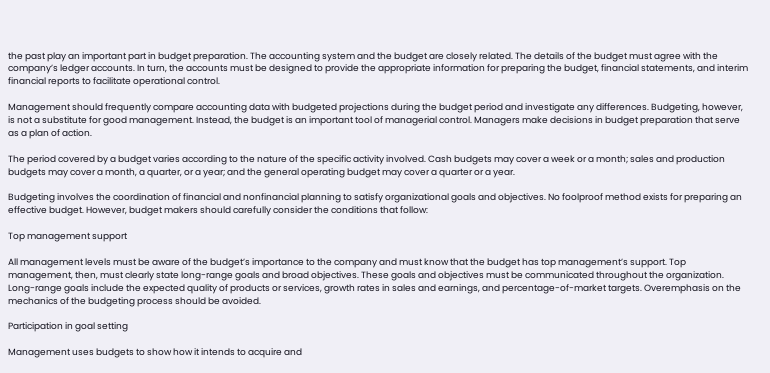the past play an important part in budget preparation. The accounting system and the budget are closely related. The details of the budget must agree with the company’s ledger accounts. In turn, the accounts must be designed to provide the appropriate information for preparing the budget, financial statements, and interim financial reports to facilitate operational control.

Management should frequently compare accounting data with budgeted projections during the budget period and investigate any differences. Budgeting, however, is not a substitute for good management. Instead, the budget is an important tool of managerial control. Managers make decisions in budget preparation that serve as a plan of action.

The period covered by a budget varies according to the nature of the specific activity involved. Cash budgets may cover a week or a month; sales and production budgets may cover a month, a quarter, or a year; and the general operating budget may cover a quarter or a year.

Budgeting involves the coordination of financial and nonfinancial planning to satisfy organizational goals and objectives. No foolproof method exists for preparing an effective budget. However, budget makers should carefully consider the conditions that follow:

Top management support

All management levels must be aware of the budget’s importance to the company and must know that the budget has top management’s support. Top management, then, must clearly state long-range goals and broad objectives. These goals and objectives must be communicated throughout the organization. Long-range goals include the expected quality of products or services, growth rates in sales and earnings, and percentage-of-market targets. Overemphasis on the mechanics of the budgeting process should be avoided.

Participation in goal setting

Management uses budgets to show how it intends to acquire and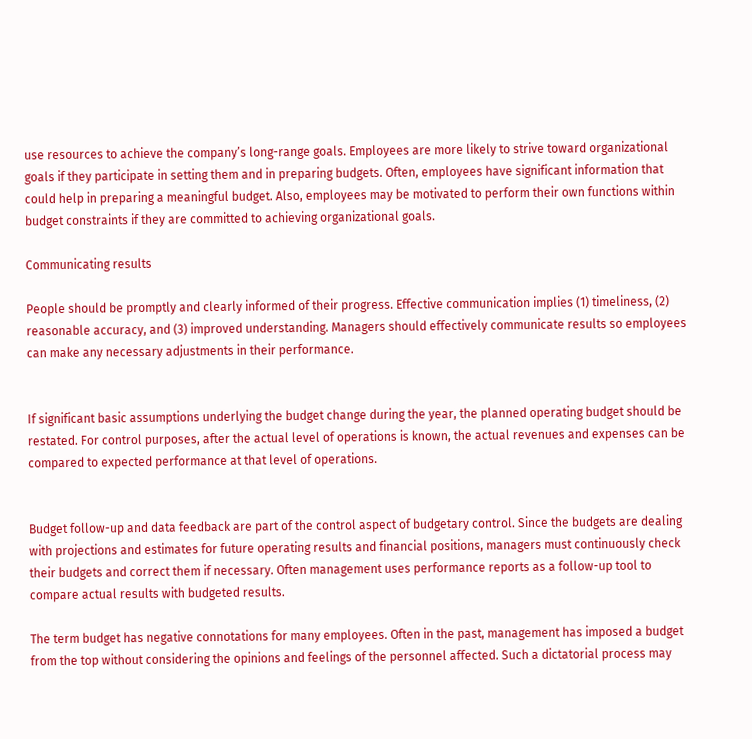use resources to achieve the company’s long-range goals. Employees are more likely to strive toward organizational goals if they participate in setting them and in preparing budgets. Often, employees have significant information that could help in preparing a meaningful budget. Also, employees may be motivated to perform their own functions within budget constraints if they are committed to achieving organizational goals.

Communicating results

People should be promptly and clearly informed of their progress. Effective communication implies (1) timeliness, (2) reasonable accuracy, and (3) improved understanding. Managers should effectively communicate results so employees can make any necessary adjustments in their performance.


If significant basic assumptions underlying the budget change during the year, the planned operating budget should be restated. For control purposes, after the actual level of operations is known, the actual revenues and expenses can be compared to expected performance at that level of operations.


Budget follow-up and data feedback are part of the control aspect of budgetary control. Since the budgets are dealing with projections and estimates for future operating results and financial positions, managers must continuously check their budgets and correct them if necessary. Often management uses performance reports as a follow-up tool to compare actual results with budgeted results.

The term budget has negative connotations for many employees. Often in the past, management has imposed a budget from the top without considering the opinions and feelings of the personnel affected. Such a dictatorial process may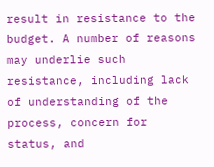result in resistance to the budget. A number of reasons may underlie such resistance, including lack of understanding of the process, concern for status, and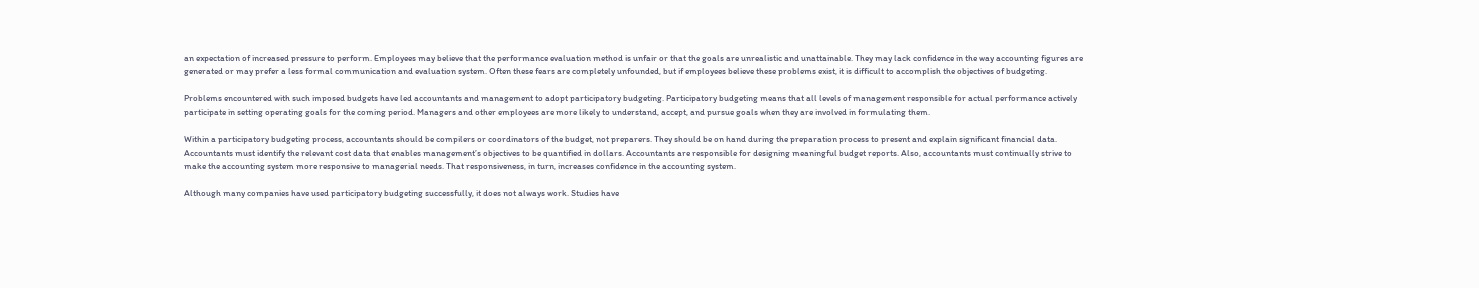an expectation of increased pressure to perform. Employees may believe that the performance evaluation method is unfair or that the goals are unrealistic and unattainable. They may lack confidence in the way accounting figures are generated or may prefer a less formal communication and evaluation system. Often these fears are completely unfounded, but if employees believe these problems exist, it is difficult to accomplish the objectives of budgeting.

Problems encountered with such imposed budgets have led accountants and management to adopt participatory budgeting. Participatory budgeting means that all levels of management responsible for actual performance actively participate in setting operating goals for the coming period. Managers and other employees are more likely to understand, accept, and pursue goals when they are involved in formulating them.

Within a participatory budgeting process, accountants should be compilers or coordinators of the budget, not preparers. They should be on hand during the preparation process to present and explain significant financial data. Accountants must identify the relevant cost data that enables management’s objectives to be quantified in dollars. Accountants are responsible for designing meaningful budget reports. Also, accountants must continually strive to make the accounting system more responsive to managerial needs. That responsiveness, in turn, increases confidence in the accounting system.

Although many companies have used participatory budgeting successfully, it does not always work. Studies have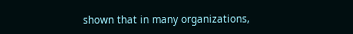shown that in many organizations,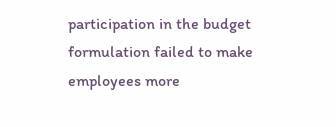participation in the budget formulation failed to make employees more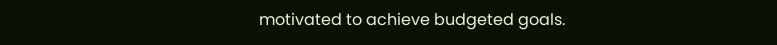motivated to achieve budgeted goals.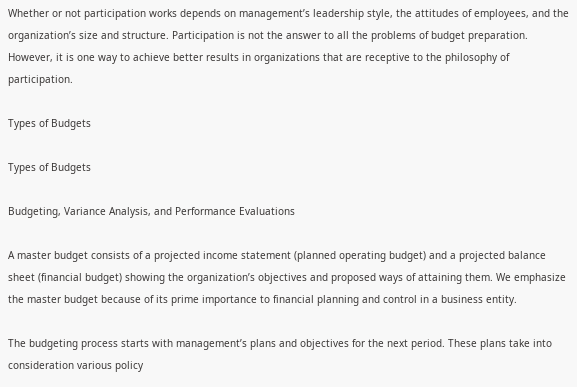Whether or not participation works depends on management’s leadership style, the attitudes of employees, and the organization’s size and structure. Participation is not the answer to all the problems of budget preparation. However, it is one way to achieve better results in organizations that are receptive to the philosophy of participation.

Types of Budgets

Types of Budgets

Budgeting, Variance Analysis, and Performance Evaluations

A master budget consists of a projected income statement (planned operating budget) and a projected balance sheet (financial budget) showing the organization’s objectives and proposed ways of attaining them. We emphasize the master budget because of its prime importance to financial planning and control in a business entity.

The budgeting process starts with management’s plans and objectives for the next period. These plans take into consideration various policy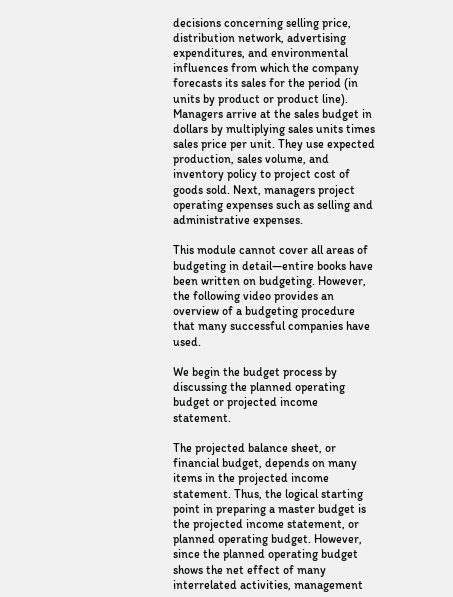decisions concerning selling price, distribution network, advertising expenditures, and environmental influences from which the company forecasts its sales for the period (in units by product or product line). Managers arrive at the sales budget in dollars by multiplying sales units times sales price per unit. They use expected production, sales volume, and inventory policy to project cost of goods sold. Next, managers project operating expenses such as selling and administrative expenses.

This module cannot cover all areas of budgeting in detail—entire books have been written on budgeting. However, the following video provides an overview of a budgeting procedure that many successful companies have used.

We begin the budget process by discussing the planned operating budget or projected income statement.

The projected balance sheet, or financial budget, depends on many items in the projected income statement. Thus, the logical starting point in preparing a master budget is the projected income statement, or planned operating budget. However, since the planned operating budget shows the net effect of many interrelated activities, management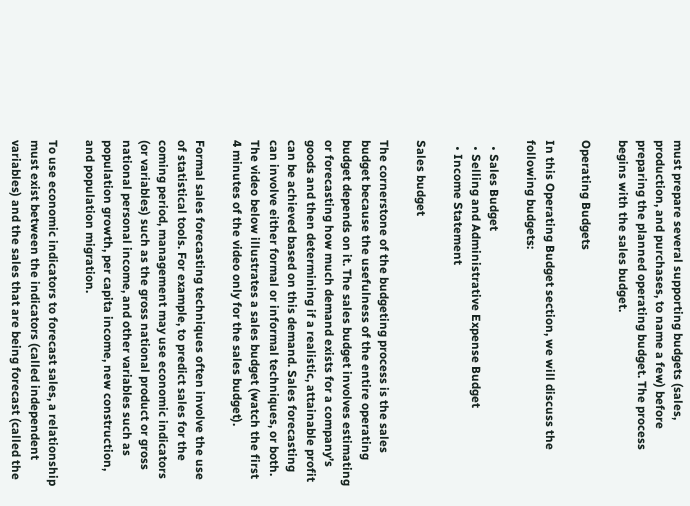must prepare several supporting budgets (sales, production, and purchases, to name a few) before preparing the planned operating budget. The process begins with the sales budget.

Operating Budgets

In this Operating Budget section, we will discuss the following budgets:

  • Sales Budget
  • Selling and Administrative Expense Budget
  • Income Statement

Sales budget

The cornerstone of the budgeting process is the sales budget because the usefulness of the entire operating budget depends on it. The sales budget involves estimating or forecasting how much demand exists for a company’s goods and then determining if a realistic, attainable profit can be achieved based on this demand. Sales forecasting can involve either formal or informal techniques, or both. The video below illustrates a sales budget (watch the first 4 minutes of the video only for the sales budget).

Formal sales forecasting techniques often involve the use of statistical tools. For example, to predict sales for the coming period, management may use economic indicators (or variables) such as the gross national product or gross national personal income, and other variables such as population growth, per capita income, new construction, and population migration.

To use economic indicators to forecast sales, a relationship must exist between the indicators (called independent variables) and the sales that are being forecast (called the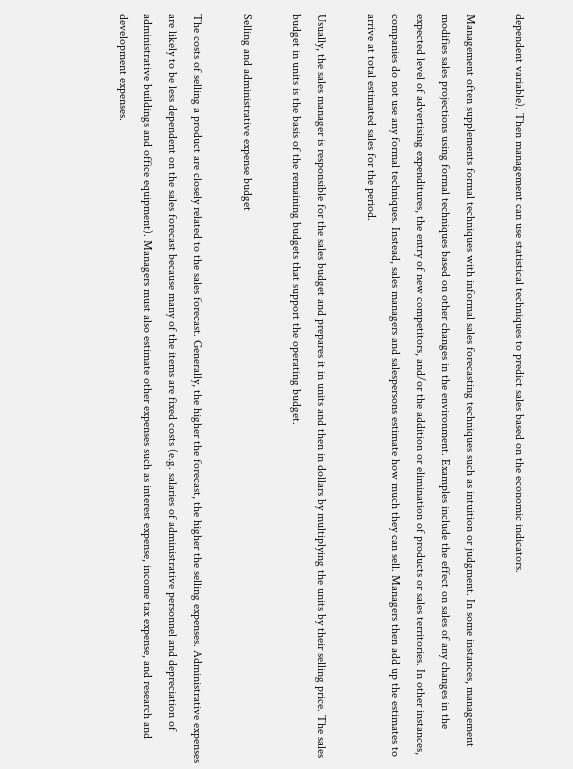dependent variable). Then management can use statistical techniques to predict sales based on the economic indicators.

Management often supplements formal techniques with informal sales forecasting techniques such as intuition or judgment. In some instances, management modifies sales projections using formal techniques based on other changes in the environment. Examples include the effect on sales of any changes in the expected level of advertising expenditures, the entry of new competitors, and/or the addition or elimination of products or sales territories. In other instances, companies do not use any formal techniques. Instead, sales managers and salespersons estimate how much they can sell. Managers then add up the estimates to arrive at total estimated sales for the period.

Usually, the sales manager is responsible for the sales budget and prepares it in units and then in dollars by multiplying the units by their selling price. The sales budget in units is the basis of the remaining budgets that support the operating budget.

Selling and administrative expense budget

The costs of selling a product are closely related to the sales forecast. Generally, the higher the forecast, the higher the selling expenses. Administrative expenses are likely to be less dependent on the sales forecast because many of the items are fixed costs (e.g. salaries of administrative personnel and depreciation of administrative buildings and office equipment). Managers must also estimate other expenses such as interest expense, income tax expense, and research and development expenses.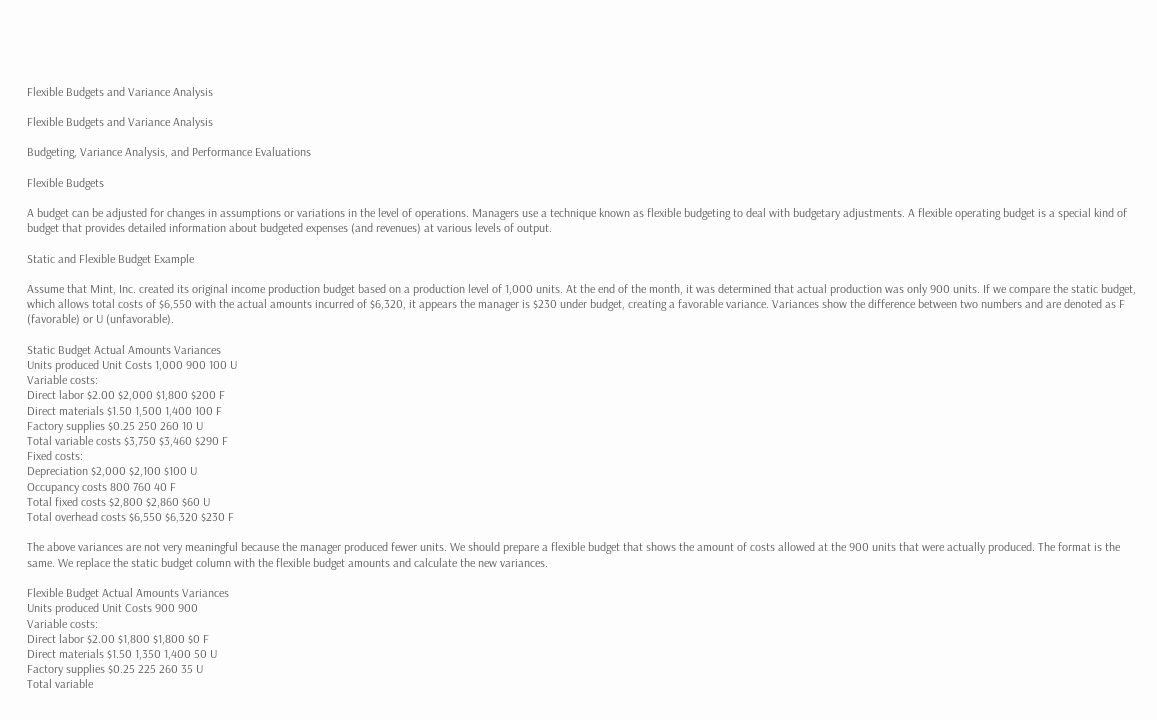Flexible Budgets and Variance Analysis

Flexible Budgets and Variance Analysis

Budgeting, Variance Analysis, and Performance Evaluations

Flexible Budgets

A budget can be adjusted for changes in assumptions or variations in the level of operations. Managers use a technique known as flexible budgeting to deal with budgetary adjustments. A flexible operating budget is a special kind of budget that provides detailed information about budgeted expenses (and revenues) at various levels of output.

Static and Flexible Budget Example

Assume that Mint, Inc. created its original income production budget based on a production level of 1,000 units. At the end of the month, it was determined that actual production was only 900 units. If we compare the static budget, which allows total costs of $6,550 with the actual amounts incurred of $6,320, it appears the manager is $230 under budget, creating a favorable variance. Variances show the difference between two numbers and are denoted as F (favorable) or U (unfavorable).

Static Budget Actual Amounts Variances
Units produced Unit Costs 1,000 900 100 U
Variable costs:
Direct labor $2.00 $2,000 $1,800 $200 F
Direct materials $1.50 1,500 1,400 100 F
Factory supplies $0.25 250 260 10 U
Total variable costs $3,750 $3,460 $290 F
Fixed costs:
Depreciation $2,000 $2,100 $100 U
Occupancy costs 800 760 40 F
Total fixed costs $2,800 $2,860 $60 U
Total overhead costs $6,550 $6,320 $230 F

The above variances are not very meaningful because the manager produced fewer units. We should prepare a flexible budget that shows the amount of costs allowed at the 900 units that were actually produced. The format is the same. We replace the static budget column with the flexible budget amounts and calculate the new variances.

Flexible Budget Actual Amounts Variances
Units produced Unit Costs 900 900
Variable costs:
Direct labor $2.00 $1,800 $1,800 $0 F
Direct materials $1.50 1,350 1,400 50 U
Factory supplies $0.25 225 260 35 U
Total variable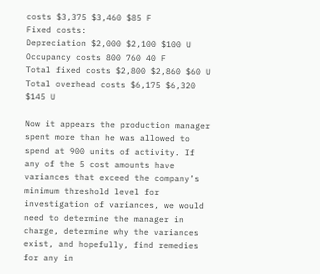costs $3,375 $3,460 $85 F
Fixed costs:
Depreciation $2,000 $2,100 $100 U
Occupancy costs 800 760 40 F
Total fixed costs $2,800 $2,860 $60 U
Total overhead costs $6,175 $6,320 $145 U

Now it appears the production manager spent more than he was allowed to spend at 900 units of activity. If any of the 5 cost amounts have variances that exceed the company’s minimum threshold level for investigation of variances, we would need to determine the manager in charge, determine why the variances exist, and hopefully, find remedies for any in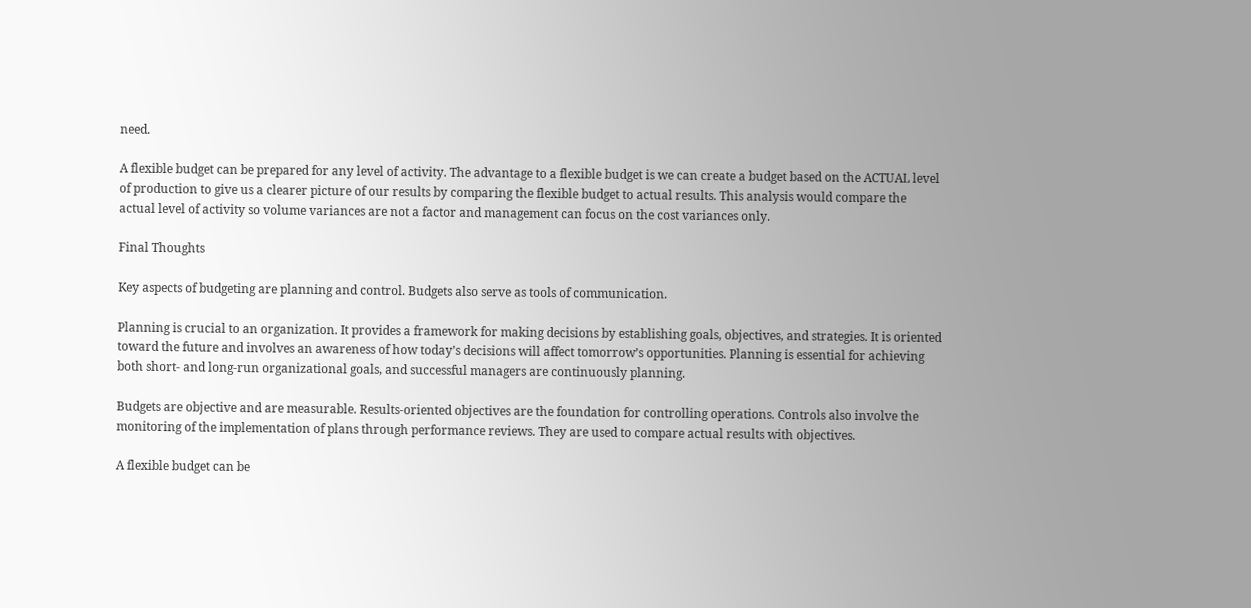need.

A flexible budget can be prepared for any level of activity. The advantage to a flexible budget is we can create a budget based on the ACTUAL level of production to give us a clearer picture of our results by comparing the flexible budget to actual results. This analysis would compare the actual level of activity so volume variances are not a factor and management can focus on the cost variances only.

Final Thoughts

Key aspects of budgeting are planning and control. Budgets also serve as tools of communication.

Planning is crucial to an organization. It provides a framework for making decisions by establishing goals, objectives, and strategies. It is oriented toward the future and involves an awareness of how today’s decisions will affect tomorrow’s opportunities. Planning is essential for achieving both short- and long-run organizational goals, and successful managers are continuously planning.

Budgets are objective and are measurable. Results-oriented objectives are the foundation for controlling operations. Controls also involve the monitoring of the implementation of plans through performance reviews. They are used to compare actual results with objectives.

A flexible budget can be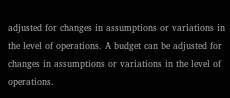adjusted for changes in assumptions or variations in the level of operations. A budget can be adjusted for changes in assumptions or variations in the level of operations.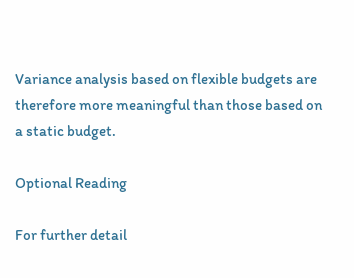Variance analysis based on flexible budgets are therefore more meaningful than those based on a static budget.

Optional Reading

For further detail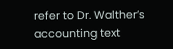refer to Dr. Walther’s accounting text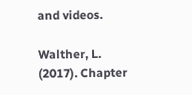and videos.

Walther, L. (2017). Chapter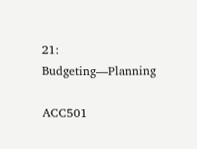21: Budgeting—Planning

ACC501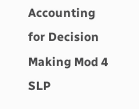Accounting for Decision Making Mod 4 SLP